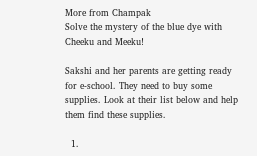More from Champak
Solve the mystery of the blue dye with Cheeku and Meeku!

Sakshi and her parents are getting ready for e-school. They need to buy some supplies. Look at their list below and help them find these supplies.

  1.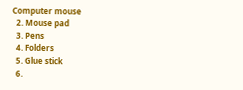Computer mouse
  2. Mouse pad
  3. Pens
  4. Folders
  5. Glue stick
  6.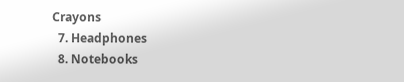Crayons
  7. Headphones
  8. Notebooks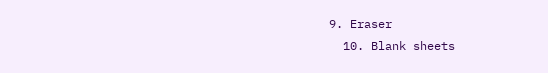9. Eraser
  10. Blank sheets